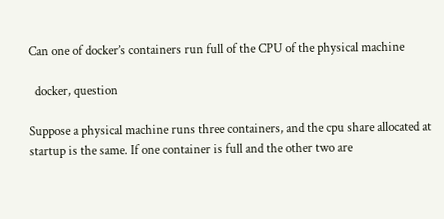Can one of docker’s containers run full of the CPU of the physical machine

  docker, question

Suppose a physical machine runs three containers, and the cpu share allocated at startup is the same. If one container is full and the other two are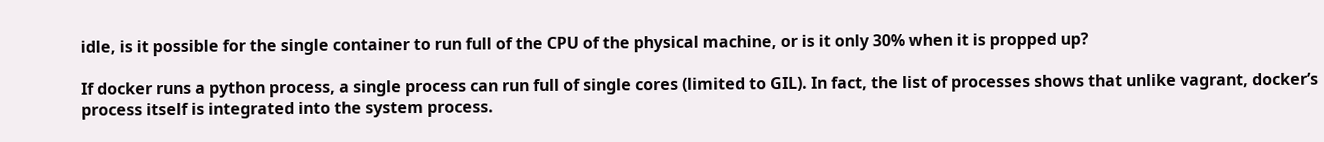idle, is it possible for the single container to run full of the CPU of the physical machine, or is it only 30% when it is propped up?

If docker runs a python process, a single process can run full of single cores (limited to GIL). In fact, the list of processes shows that unlike vagrant, docker’s process itself is integrated into the system process.